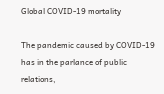Global COVID-19 mortality

The pandemic caused by COVID-19 has in the parlance of public relations,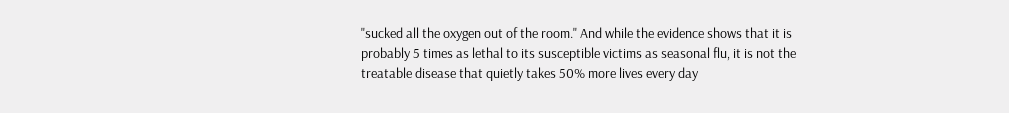"sucked all the oxygen out of the room." And while the evidence shows that it is probably 5 times as lethal to its susceptible victims as seasonal flu, it is not the treatable disease that quietly takes 50% more lives every day